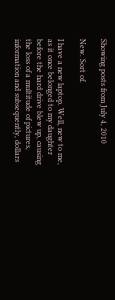Showing posts from July 4, 2010

New. Sort of.

I have a new laptop. Well, new to me, as it once belonged to my daughter before the hard drive blew up, causing the loss of a multitude of pictures, information and subsequently, dollars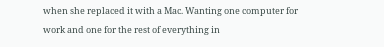when she replaced it with a Mac. Wanting one computer for work and one for the rest of everything in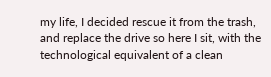my life, I decided rescue it from the trash, and replace the drive so here I sit, with the technological equivalent of a clean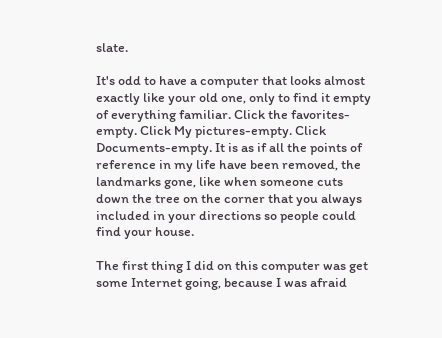slate.

It's odd to have a computer that looks almost exactly like your old one, only to find it empty of everything familiar. Click the favorites-empty. Click My pictures-empty. Click Documents-empty. It is as if all the points of reference in my life have been removed, the landmarks gone, like when someone cuts down the tree on the corner that you always included in your directions so people could find your house.

The first thing I did on this computer was get some Internet going, because I was afraid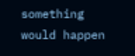something would happen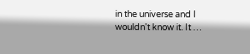in the universe and I wouldn't know it. It …